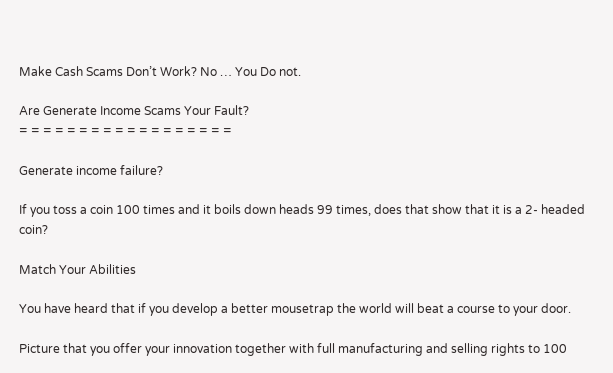Make Cash Scams Don’t Work? No … You Do not.

Are Generate Income Scams Your Fault?
= = = = = = = = = = = = = = = = = =

Generate income failure?

If you toss a coin 100 times and it boils down heads 99 times, does that show that it is a 2- headed coin?

Match Your Abilities

You have heard that if you develop a better mousetrap the world will beat a course to your door.

Picture that you offer your innovation together with full manufacturing and selling rights to 100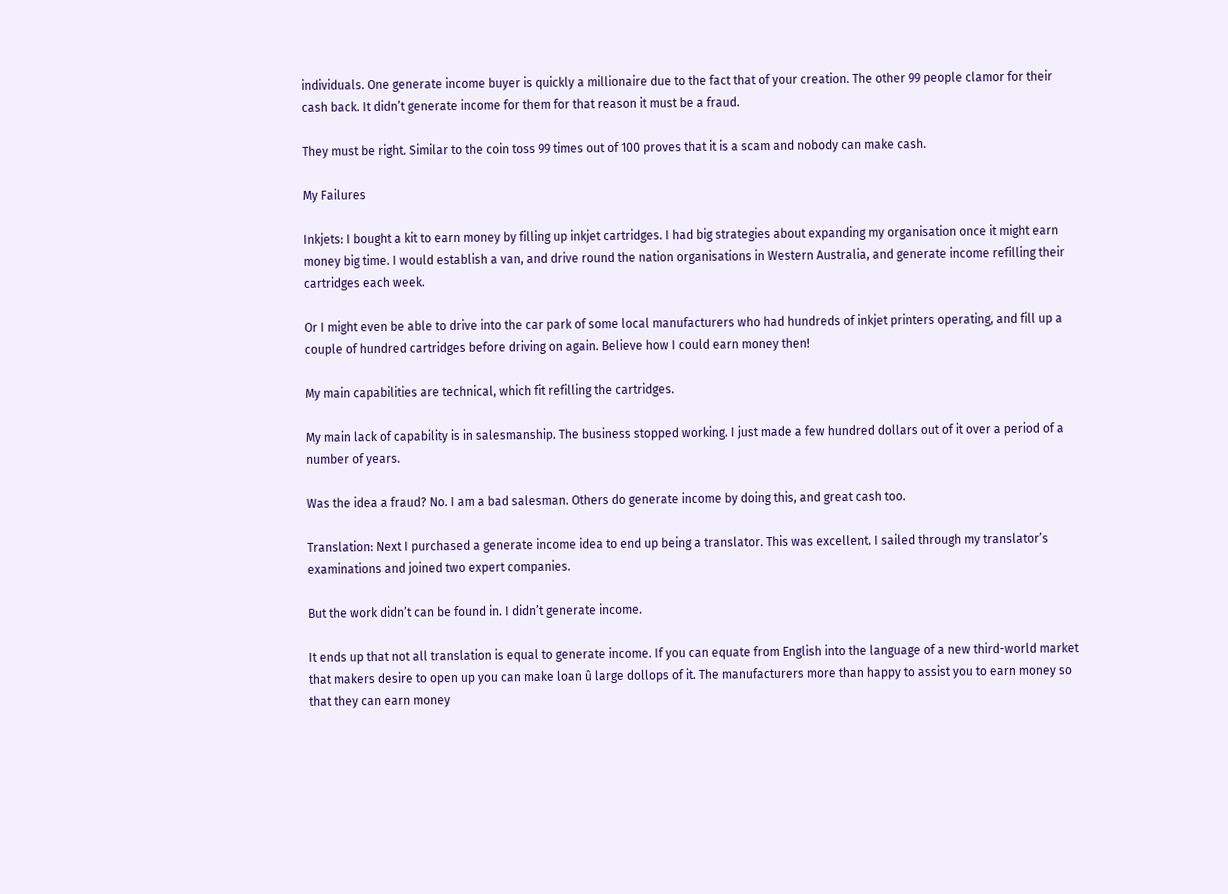individuals. One generate income buyer is quickly a millionaire due to the fact that of your creation. The other 99 people clamor for their cash back. It didn’t generate income for them for that reason it must be a fraud.

They must be right. Similar to the coin toss 99 times out of 100 proves that it is a scam and nobody can make cash.

My Failures

Inkjets: I bought a kit to earn money by filling up inkjet cartridges. I had big strategies about expanding my organisation once it might earn money big time. I would establish a van, and drive round the nation organisations in Western Australia, and generate income refilling their cartridges each week.

Or I might even be able to drive into the car park of some local manufacturers who had hundreds of inkjet printers operating, and fill up a couple of hundred cartridges before driving on again. Believe how I could earn money then!

My main capabilities are technical, which fit refilling the cartridges.

My main lack of capability is in salesmanship. The business stopped working. I just made a few hundred dollars out of it over a period of a number of years.

Was the idea a fraud? No. I am a bad salesman. Others do generate income by doing this, and great cash too.

Translation: Next I purchased a generate income idea to end up being a translator. This was excellent. I sailed through my translator’s examinations and joined two expert companies.

But the work didn’t can be found in. I didn’t generate income.

It ends up that not all translation is equal to generate income. If you can equate from English into the language of a new third-world market that makers desire to open up you can make loan û large dollops of it. The manufacturers more than happy to assist you to earn money so that they can earn money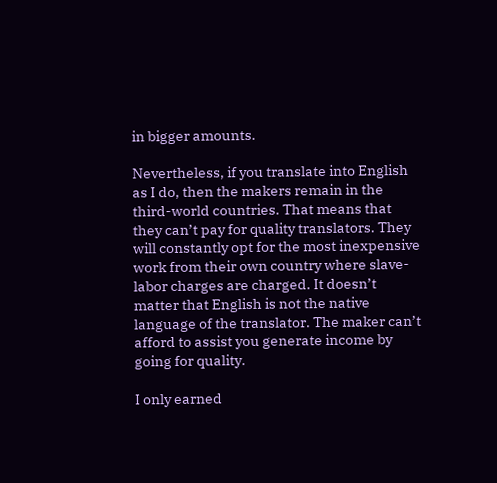in bigger amounts.

Nevertheless, if you translate into English as I do, then the makers remain in the third-world countries. That means that they can’t pay for quality translators. They will constantly opt for the most inexpensive work from their own country where slave- labor charges are charged. It doesn’t matter that English is not the native language of the translator. The maker can’t afford to assist you generate income by going for quality.

I only earned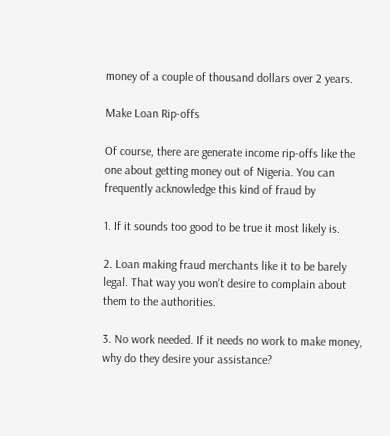money of a couple of thousand dollars over 2 years.

Make Loan Rip-offs

Of course, there are generate income rip-offs like the one about getting money out of Nigeria. You can frequently acknowledge this kind of fraud by

1. If it sounds too good to be true it most likely is.

2. Loan making fraud merchants like it to be barely legal. That way you won’t desire to complain about them to the authorities.

3. No work needed. If it needs no work to make money, why do they desire your assistance?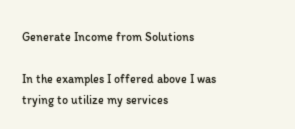Generate Income from Solutions

In the examples I offered above I was trying to utilize my services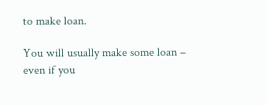to make loan.

You will usually make some loan – even if you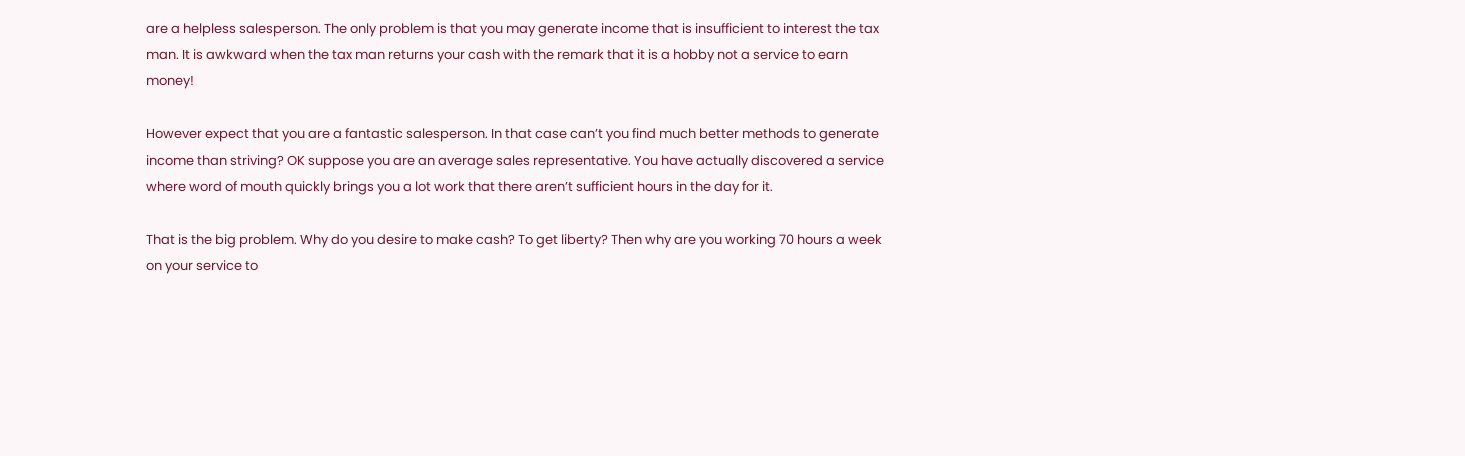are a helpless salesperson. The only problem is that you may generate income that is insufficient to interest the tax man. It is awkward when the tax man returns your cash with the remark that it is a hobby not a service to earn money!

However expect that you are a fantastic salesperson. In that case can’t you find much better methods to generate income than striving? OK suppose you are an average sales representative. You have actually discovered a service where word of mouth quickly brings you a lot work that there aren’t sufficient hours in the day for it.

That is the big problem. Why do you desire to make cash? To get liberty? Then why are you working 70 hours a week on your service to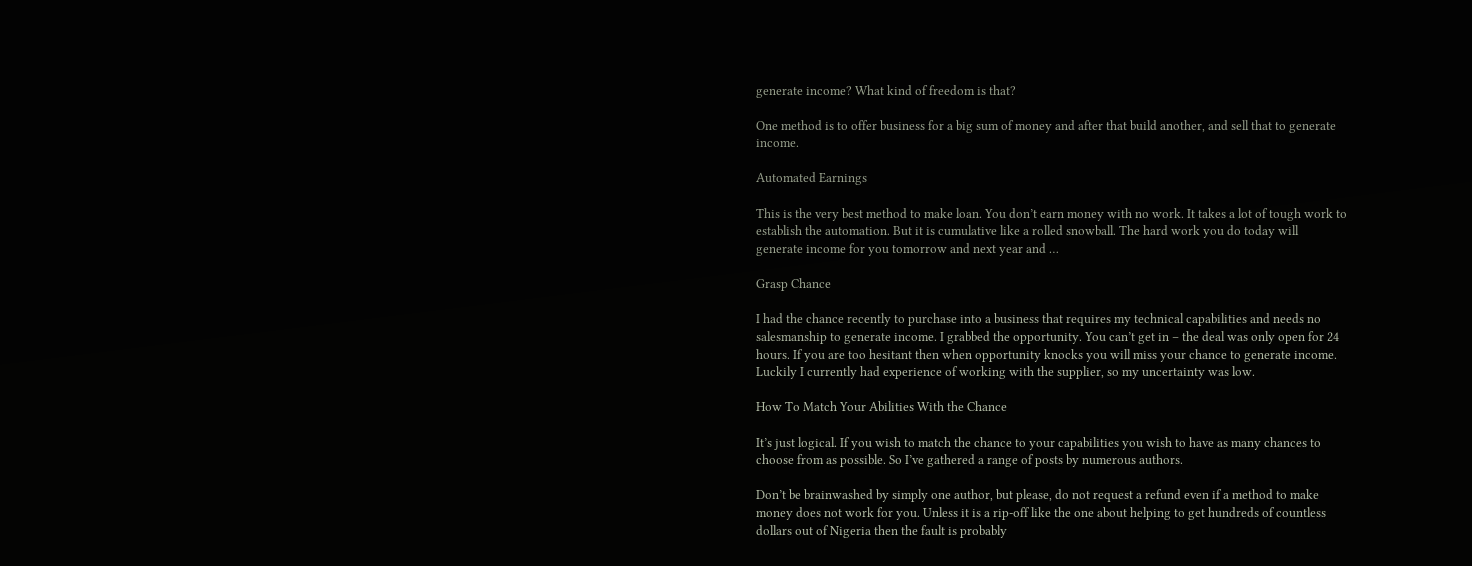generate income? What kind of freedom is that?

One method is to offer business for a big sum of money and after that build another, and sell that to generate income.

Automated Earnings

This is the very best method to make loan. You don’t earn money with no work. It takes a lot of tough work to establish the automation. But it is cumulative like a rolled snowball. The hard work you do today will generate income for you tomorrow and next year and …

Grasp Chance

I had the chance recently to purchase into a business that requires my technical capabilities and needs no salesmanship to generate income. I grabbed the opportunity. You can’t get in – the deal was only open for 24 hours. If you are too hesitant then when opportunity knocks you will miss your chance to generate income. Luckily I currently had experience of working with the supplier, so my uncertainty was low.

How To Match Your Abilities With the Chance

It’s just logical. If you wish to match the chance to your capabilities you wish to have as many chances to choose from as possible. So I’ve gathered a range of posts by numerous authors.

Don’t be brainwashed by simply one author, but please, do not request a refund even if a method to make money does not work for you. Unless it is a rip-off like the one about helping to get hundreds of countless dollars out of Nigeria then the fault is probably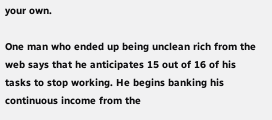your own.

One man who ended up being unclean rich from the web says that he anticipates 15 out of 16 of his tasks to stop working. He begins banking his continuous income from the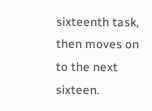sixteenth task, then moves on to the next sixteen.